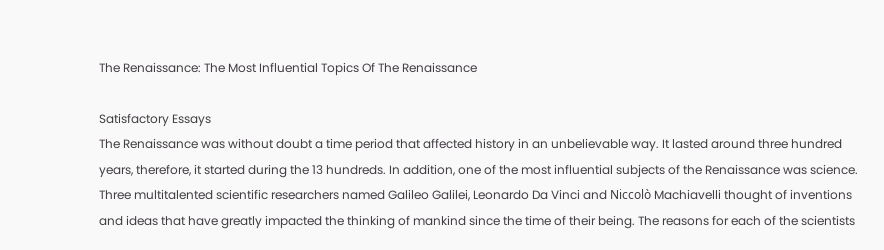The Renaissance: The Most Influential Topics Of The Renaissance

Satisfactory Essays
The Renaissance was without doubt a time period that affected history in an unbelievable way. It lasted around three hundred years, therefore, it started during the 13 hundreds. In addition, one of the most influential subjects of the Renaissance was science. Three multitalented scientific researchers named Galileo Galilei, Leonardo Da Vinci and Niccolò Machiavelli thought of inventions and ideas that have greatly impacted the thinking of mankind since the time of their being. The reasons for each of the scientists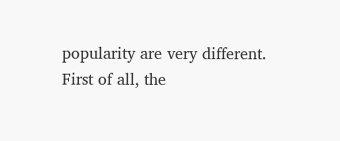popularity are very different. First of all, the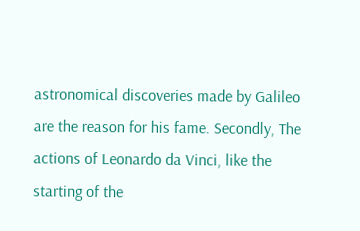astronomical discoveries made by Galileo are the reason for his fame. Secondly, The actions of Leonardo da Vinci, like the starting of the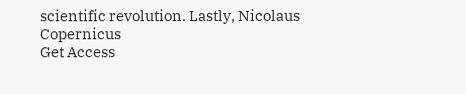scientific revolution. Lastly, Nicolaus Copernicus
Get Access